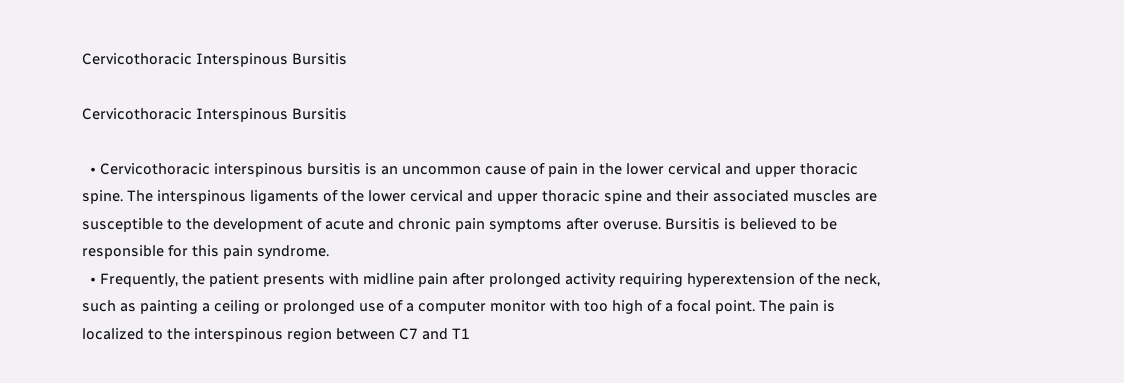Cervicothoracic Interspinous Bursitis

Cervicothoracic Interspinous Bursitis

  • Cervicothoracic interspinous bursitis is an uncommon cause of pain in the lower cervical and upper thoracic spine. The interspinous ligaments of the lower cervical and upper thoracic spine and their associated muscles are susceptible to the development of acute and chronic pain symptoms after overuse. Bursitis is believed to be responsible for this pain syndrome.
  • Frequently, the patient presents with midline pain after prolonged activity requiring hyperextension of the neck, such as painting a ceiling or prolonged use of a computer monitor with too high of a focal point. The pain is localized to the interspinous region between C7 and T1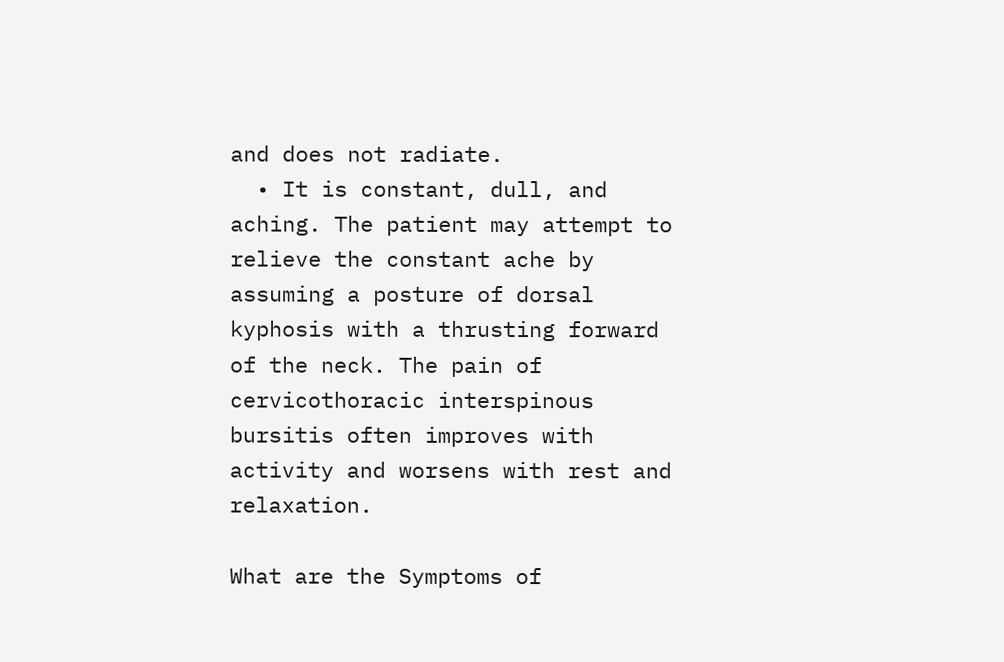and does not radiate.
  • It is constant, dull, and aching. The patient may attempt to relieve the constant ache by assuming a posture of dorsal kyphosis with a thrusting forward of the neck. The pain of cervicothoracic interspinous bursitis often improves with activity and worsens with rest and relaxation.

What are the Symptoms of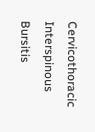Cervicothoracic Interspinous Bursitis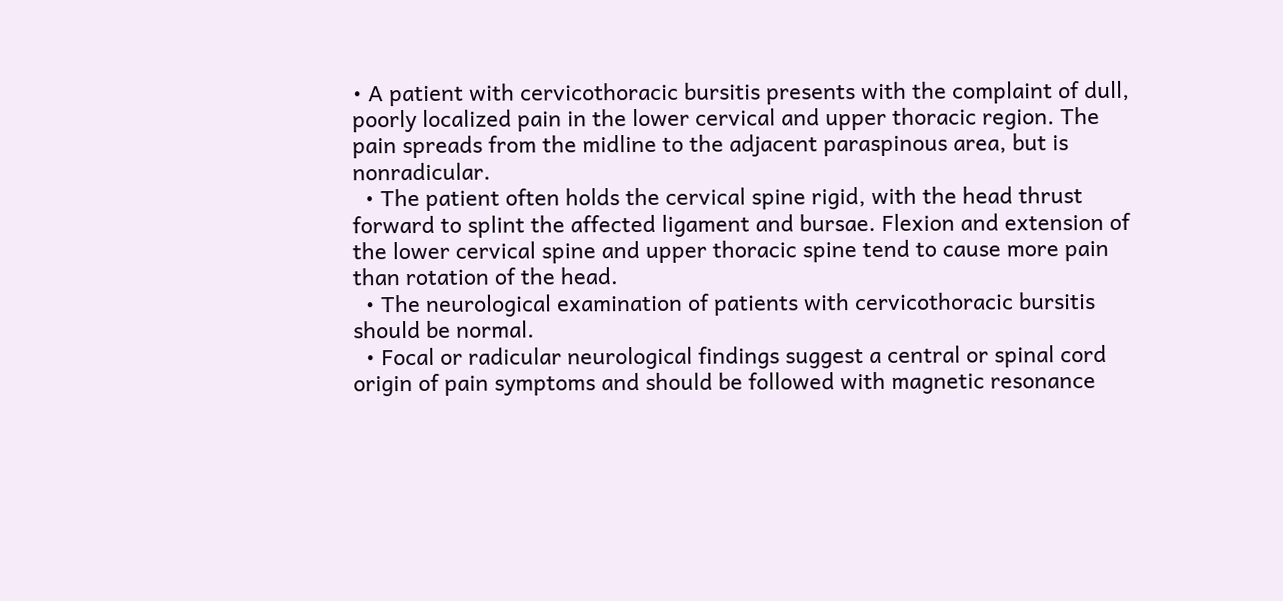• A patient with cervicothoracic bursitis presents with the complaint of dull, poorly localized pain in the lower cervical and upper thoracic region. The pain spreads from the midline to the adjacent paraspinous area, but is nonradicular.
  • The patient often holds the cervical spine rigid, with the head thrust forward to splint the affected ligament and bursae. Flexion and extension of the lower cervical spine and upper thoracic spine tend to cause more pain than rotation of the head.
  • The neurological examination of patients with cervicothoracic bursitis should be normal.
  • Focal or radicular neurological findings suggest a central or spinal cord origin of pain symptoms and should be followed with magnetic resonance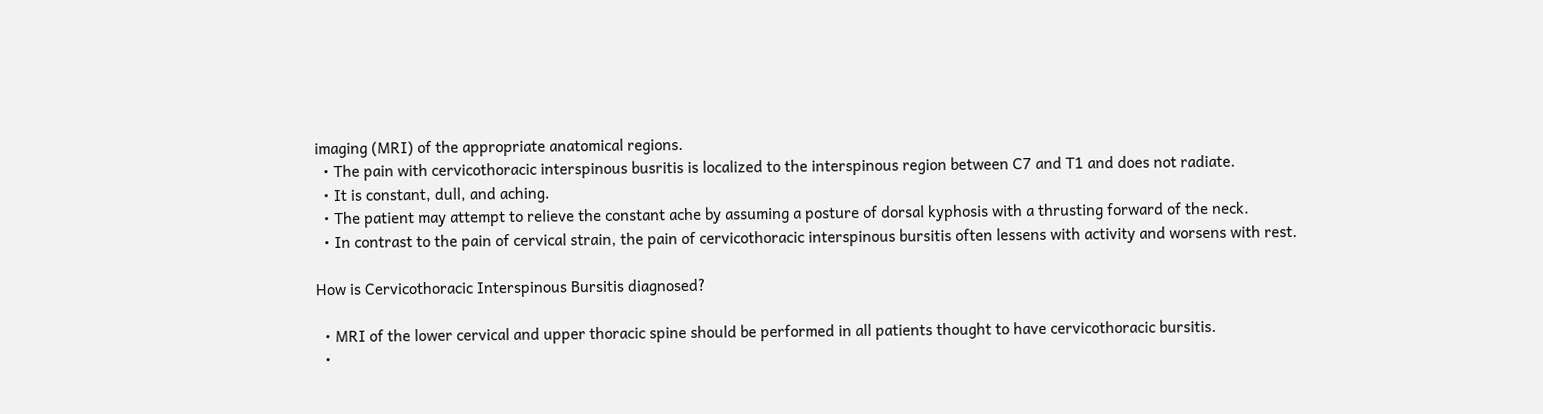imaging (MRI) of the appropriate anatomical regions.
  • The pain with cervicothoracic interspinous busritis is localized to the interspinous region between C7 and T1 and does not radiate.
  • It is constant, dull, and aching.
  • The patient may attempt to relieve the constant ache by assuming a posture of dorsal kyphosis with a thrusting forward of the neck.
  • In contrast to the pain of cervical strain, the pain of cervicothoracic interspinous bursitis often lessens with activity and worsens with rest.

How is Cervicothoracic Interspinous Bursitis diagnosed?

  • MRI of the lower cervical and upper thoracic spine should be performed in all patients thought to have cervicothoracic bursitis.
  •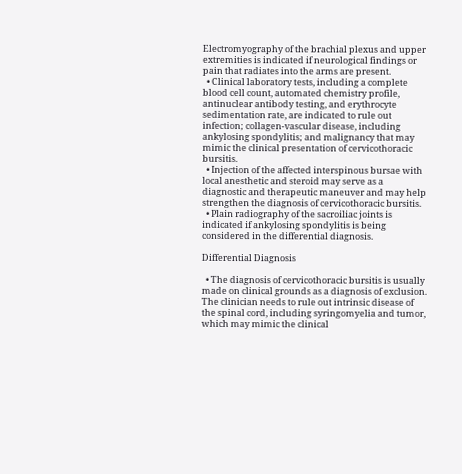Electromyography of the brachial plexus and upper extremities is indicated if neurological findings or pain that radiates into the arms are present.
  • Clinical laboratory tests, including a complete blood cell count, automated chemistry profile, antinuclear antibody testing, and erythrocyte sedimentation rate, are indicated to rule out infection; collagen-vascular disease, including ankylosing spondylitis; and malignancy that may mimic the clinical presentation of cervicothoracic bursitis.
  • Injection of the affected interspinous bursae with local anesthetic and steroid may serve as a diagnostic and therapeutic maneuver and may help strengthen the diagnosis of cervicothoracic bursitis.
  • Plain radiography of the sacroiliac joints is indicated if ankylosing spondylitis is being considered in the differential diagnosis.

Differential Diagnosis

  • The diagnosis of cervicothoracic bursitis is usually made on clinical grounds as a diagnosis of exclusion. The clinician needs to rule out intrinsic disease of the spinal cord, including syringomyelia and tumor, which may mimic the clinical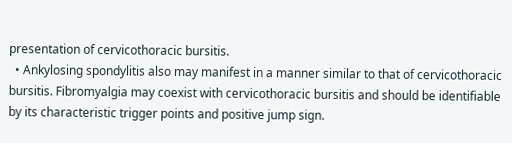presentation of cervicothoracic bursitis.
  • Ankylosing spondylitis also may manifest in a manner similar to that of cervicothoracic bursitis. Fibromyalgia may coexist with cervicothoracic bursitis and should be identifiable by its characteristic trigger points and positive jump sign.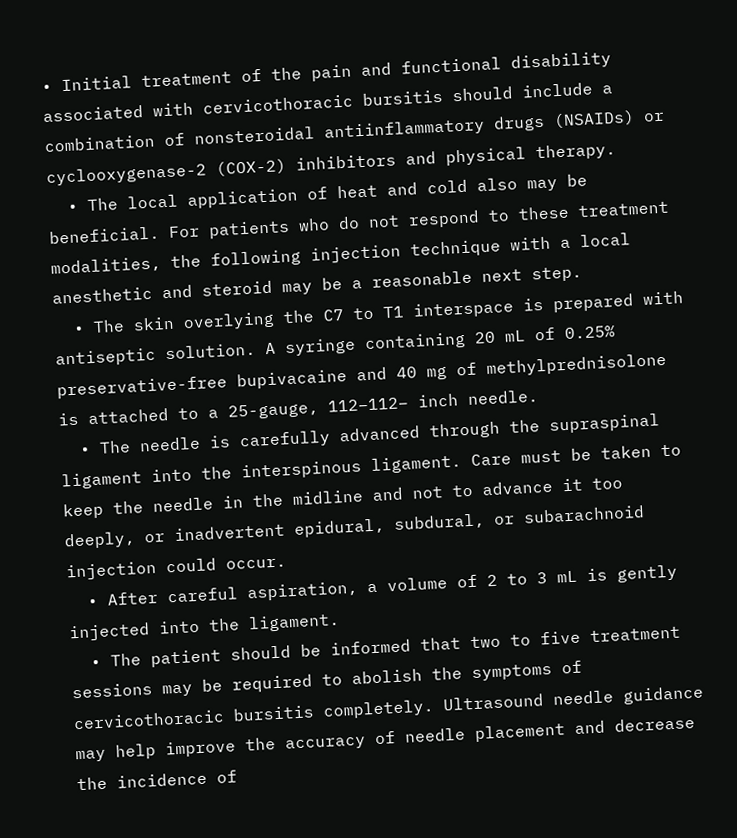• Initial treatment of the pain and functional disability associated with cervicothoracic bursitis should include a combination of nonsteroidal antiinflammatory drugs (NSAIDs) or cyclooxygenase-2 (COX-2) inhibitors and physical therapy.
  • The local application of heat and cold also may be beneficial. For patients who do not respond to these treatment modalities, the following injection technique with a local anesthetic and steroid may be a reasonable next step.
  • The skin overlying the C7 to T1 interspace is prepared with antiseptic solution. A syringe containing 20 mL of 0.25% preservative-free bupivacaine and 40 mg of methylprednisolone is attached to a 25-gauge, 112−112− inch needle.
  • The needle is carefully advanced through the supraspinal ligament into the interspinous ligament. Care must be taken to keep the needle in the midline and not to advance it too deeply, or inadvertent epidural, subdural, or subarachnoid injection could occur.
  • After careful aspiration, a volume of 2 to 3 mL is gently injected into the ligament.
  • The patient should be informed that two to five treatment sessions may be required to abolish the symptoms of cervicothoracic bursitis completely. Ultrasound needle guidance may help improve the accuracy of needle placement and decrease the incidence of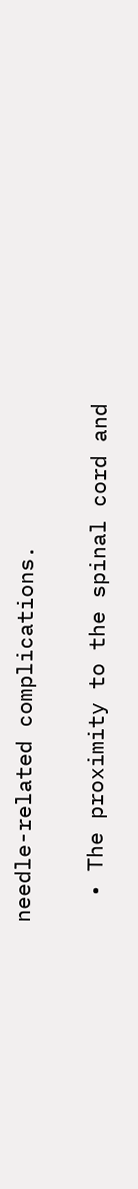needle-related complications.


  • The proximity to the spinal cord and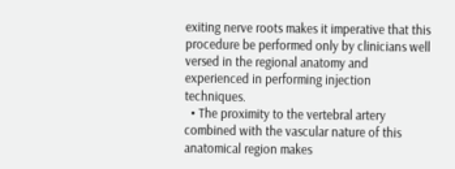exiting nerve roots makes it imperative that this procedure be performed only by clinicians well versed in the regional anatomy and experienced in performing injection techniques.
  • The proximity to the vertebral artery combined with the vascular nature of this anatomical region makes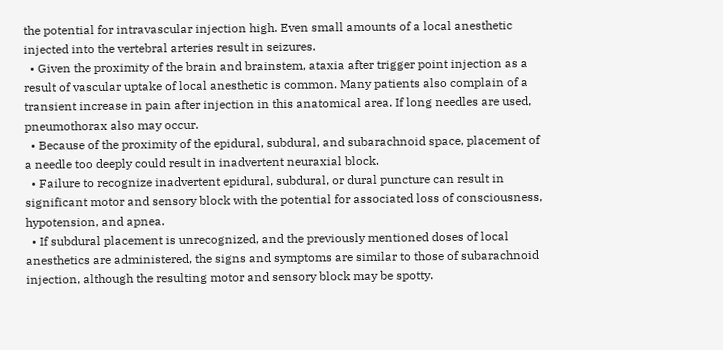the potential for intravascular injection high. Even small amounts of a local anesthetic injected into the vertebral arteries result in seizures.
  • Given the proximity of the brain and brainstem, ataxia after trigger point injection as a result of vascular uptake of local anesthetic is common. Many patients also complain of a transient increase in pain after injection in this anatomical area. If long needles are used, pneumothorax also may occur.
  • Because of the proximity of the epidural, subdural, and subarachnoid space, placement of a needle too deeply could result in inadvertent neuraxial block.
  • Failure to recognize inadvertent epidural, subdural, or dural puncture can result in significant motor and sensory block with the potential for associated loss of consciousness, hypotension, and apnea.
  • If subdural placement is unrecognized, and the previously mentioned doses of local anesthetics are administered, the signs and symptoms are similar to those of subarachnoid injection, although the resulting motor and sensory block may be spotty.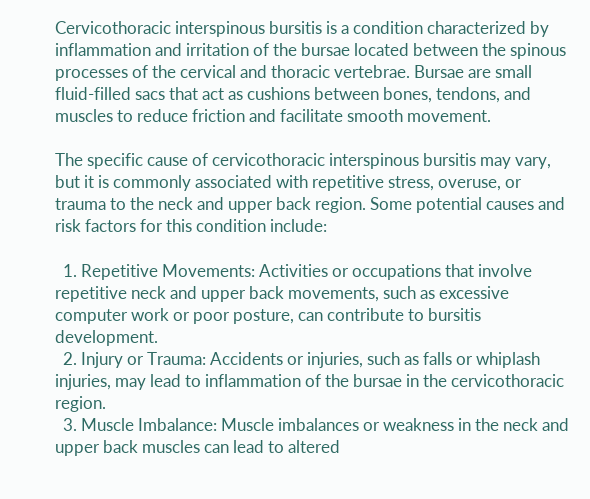Cervicothoracic interspinous bursitis is a condition characterized by inflammation and irritation of the bursae located between the spinous processes of the cervical and thoracic vertebrae. Bursae are small fluid-filled sacs that act as cushions between bones, tendons, and muscles to reduce friction and facilitate smooth movement.

The specific cause of cervicothoracic interspinous bursitis may vary, but it is commonly associated with repetitive stress, overuse, or trauma to the neck and upper back region. Some potential causes and risk factors for this condition include:

  1. Repetitive Movements: Activities or occupations that involve repetitive neck and upper back movements, such as excessive computer work or poor posture, can contribute to bursitis development.
  2. Injury or Trauma: Accidents or injuries, such as falls or whiplash injuries, may lead to inflammation of the bursae in the cervicothoracic region.
  3. Muscle Imbalance: Muscle imbalances or weakness in the neck and upper back muscles can lead to altered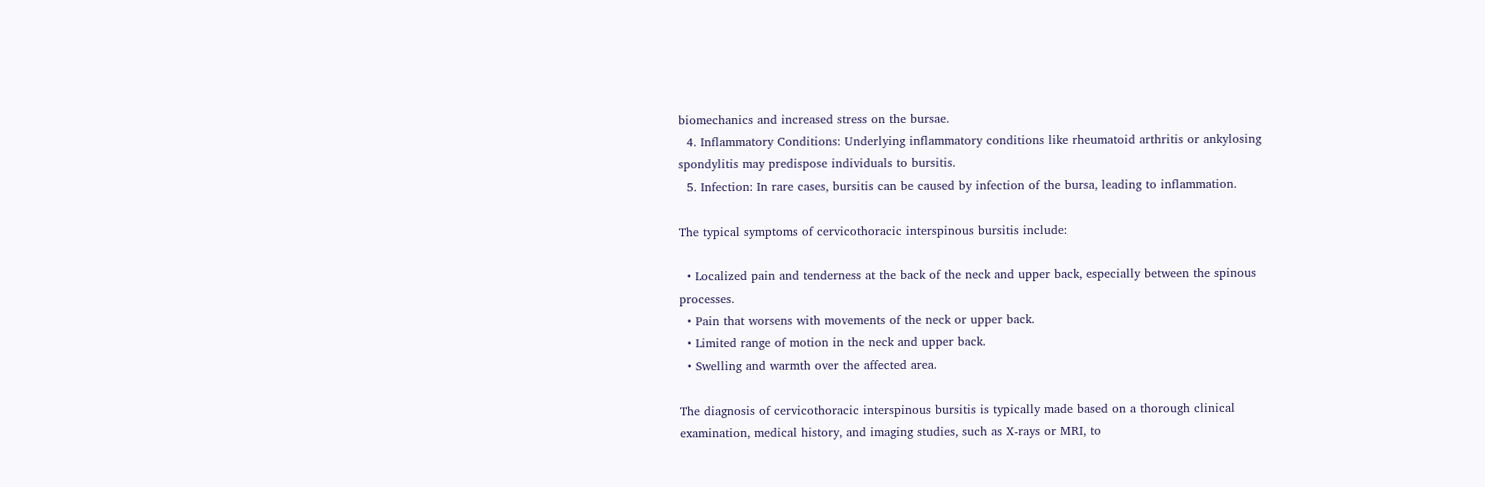biomechanics and increased stress on the bursae.
  4. Inflammatory Conditions: Underlying inflammatory conditions like rheumatoid arthritis or ankylosing spondylitis may predispose individuals to bursitis.
  5. Infection: In rare cases, bursitis can be caused by infection of the bursa, leading to inflammation.

The typical symptoms of cervicothoracic interspinous bursitis include:

  • Localized pain and tenderness at the back of the neck and upper back, especially between the spinous processes.
  • Pain that worsens with movements of the neck or upper back.
  • Limited range of motion in the neck and upper back.
  • Swelling and warmth over the affected area.

The diagnosis of cervicothoracic interspinous bursitis is typically made based on a thorough clinical examination, medical history, and imaging studies, such as X-rays or MRI, to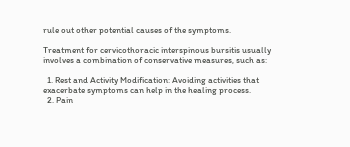rule out other potential causes of the symptoms.

Treatment for cervicothoracic interspinous bursitis usually involves a combination of conservative measures, such as:

  1. Rest and Activity Modification: Avoiding activities that exacerbate symptoms can help in the healing process.
  2. Pain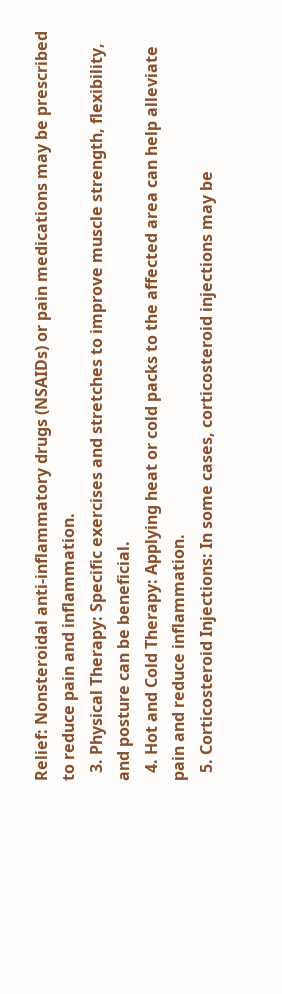Relief: Nonsteroidal anti-inflammatory drugs (NSAIDs) or pain medications may be prescribed to reduce pain and inflammation.
  3. Physical Therapy: Specific exercises and stretches to improve muscle strength, flexibility, and posture can be beneficial.
  4. Hot and Cold Therapy: Applying heat or cold packs to the affected area can help alleviate pain and reduce inflammation.
  5. Corticosteroid Injections: In some cases, corticosteroid injections may be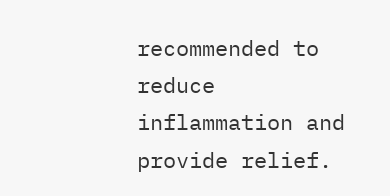recommended to reduce inflammation and provide relief.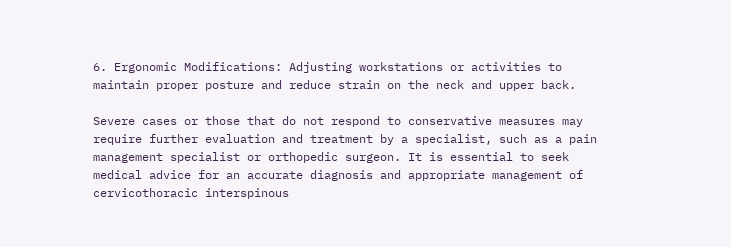6. Ergonomic Modifications: Adjusting workstations or activities to maintain proper posture and reduce strain on the neck and upper back.

Severe cases or those that do not respond to conservative measures may require further evaluation and treatment by a specialist, such as a pain management specialist or orthopedic surgeon. It is essential to seek medical advice for an accurate diagnosis and appropriate management of cervicothoracic interspinous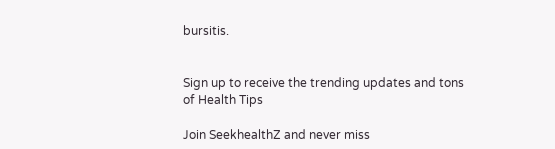bursitis.


Sign up to receive the trending updates and tons of Health Tips

Join SeekhealthZ and never miss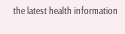the latest health information